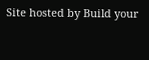Site hosted by Build your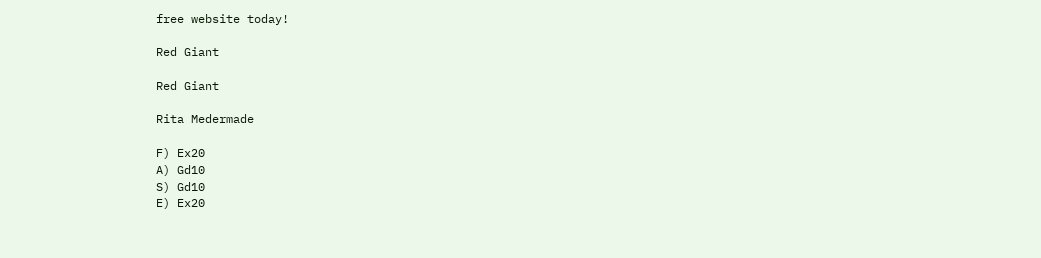free website today!

Red Giant

Red Giant

Rita Medermade

F) Ex20
A) Gd10
S) Gd10
E) Ex20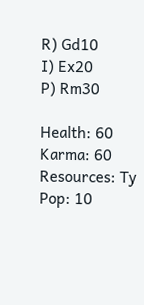R) Gd10
I) Ex20
P) Rm30

Health: 60 Karma: 60
Resources: Ty Pop: 10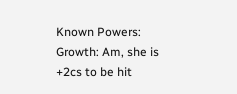Known Powers:
Growth: Am, she is +2cs to be hit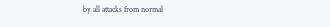by all attacks from normal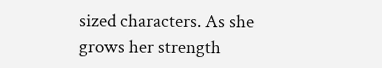sized characters. As she grows her strength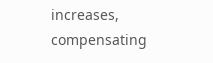increases, compensating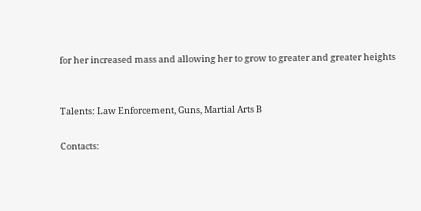for her increased mass and allowing her to grow to greater and greater heights


Talents: Law Enforcement, Guns, Martial Arts B

Contacts: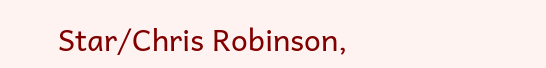Star/Chris Robinson,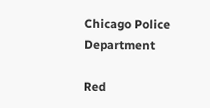Chicago Police Department

Red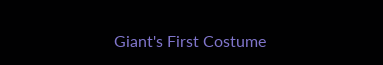Giant's First Costume